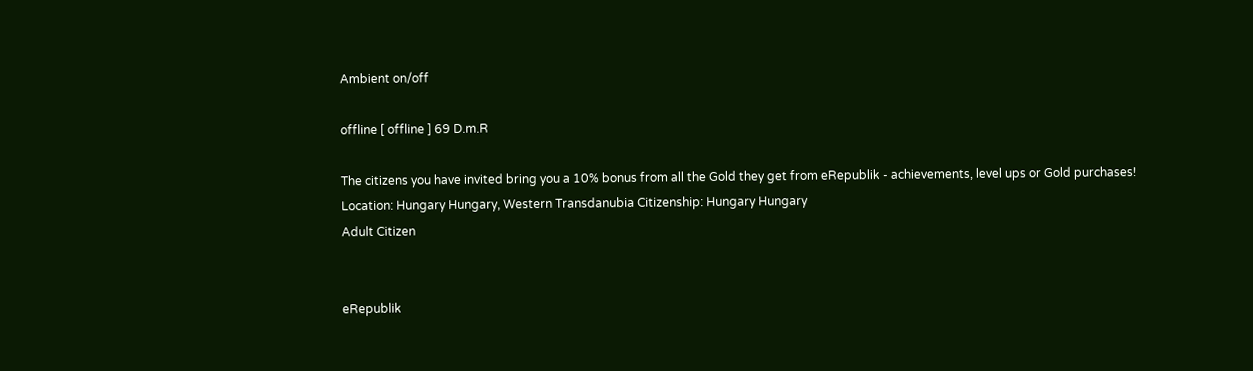Ambient on/off

offline [ offline ] 69 D.m.R

The citizens you have invited bring you a 10% bonus from all the Gold they get from eRepublik - achievements, level ups or Gold purchases!
Location: Hungary Hungary, Western Transdanubia Citizenship: Hungary Hungary
Adult Citizen


eRepublik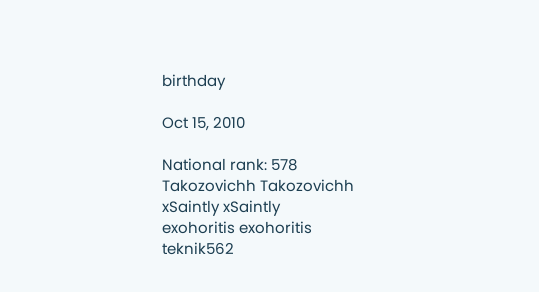birthday

Oct 15, 2010

National rank: 578
Takozovichh Takozovichh
xSaintly xSaintly
exohoritis exohoritis
teknik562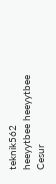teknik562
heeyytbee heeyytbee
Cesur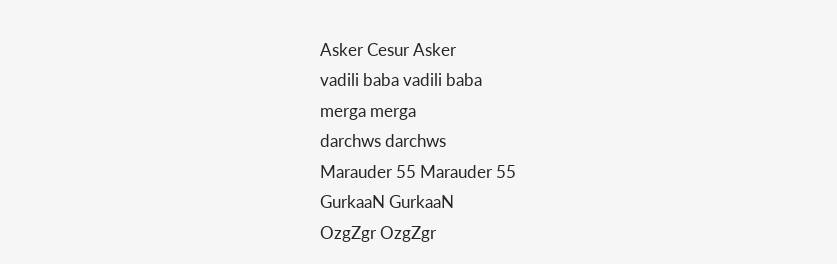Asker Cesur Asker
vadili baba vadili baba
merga merga
darchws darchws
Marauder 55 Marauder 55
GurkaaN GurkaaN
OzgZgr OzgZgr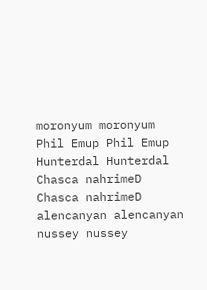moronyum moronyum
Phil Emup Phil Emup
Hunterdal Hunterdal
Chasca nahrimeD Chasca nahrimeD
alencanyan alencanyan
nussey nussey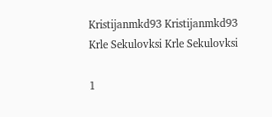Kristijanmkd93 Kristijanmkd93
Krle Sekulovksi Krle Sekulovksi

1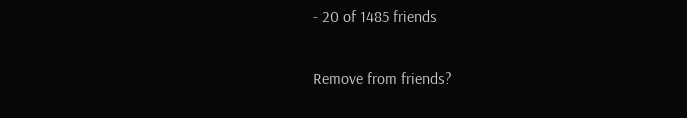- 20 of 1485 friends


Remove from friends?